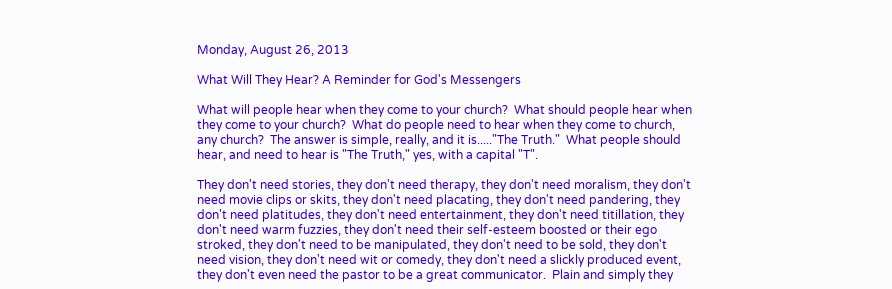Monday, August 26, 2013

What Will They Hear? A Reminder for God's Messengers

What will people hear when they come to your church?  What should people hear when they come to your church?  What do people need to hear when they come to church, any church?  The answer is simple, really, and it is....."The Truth."  What people should hear, and need to hear is "The Truth," yes, with a capital "T".

They don't need stories, they don't need therapy, they don't need moralism, they don't need movie clips or skits, they don't need placating, they don't need pandering, they don't need platitudes, they don't need entertainment, they don't need titillation, they don't need warm fuzzies, they don't need their self-esteem boosted or their ego stroked, they don't need to be manipulated, they don't need to be sold, they don't need vision, they don't need wit or comedy, they don't need a slickly produced event, they don't even need the pastor to be a great communicator.  Plain and simply they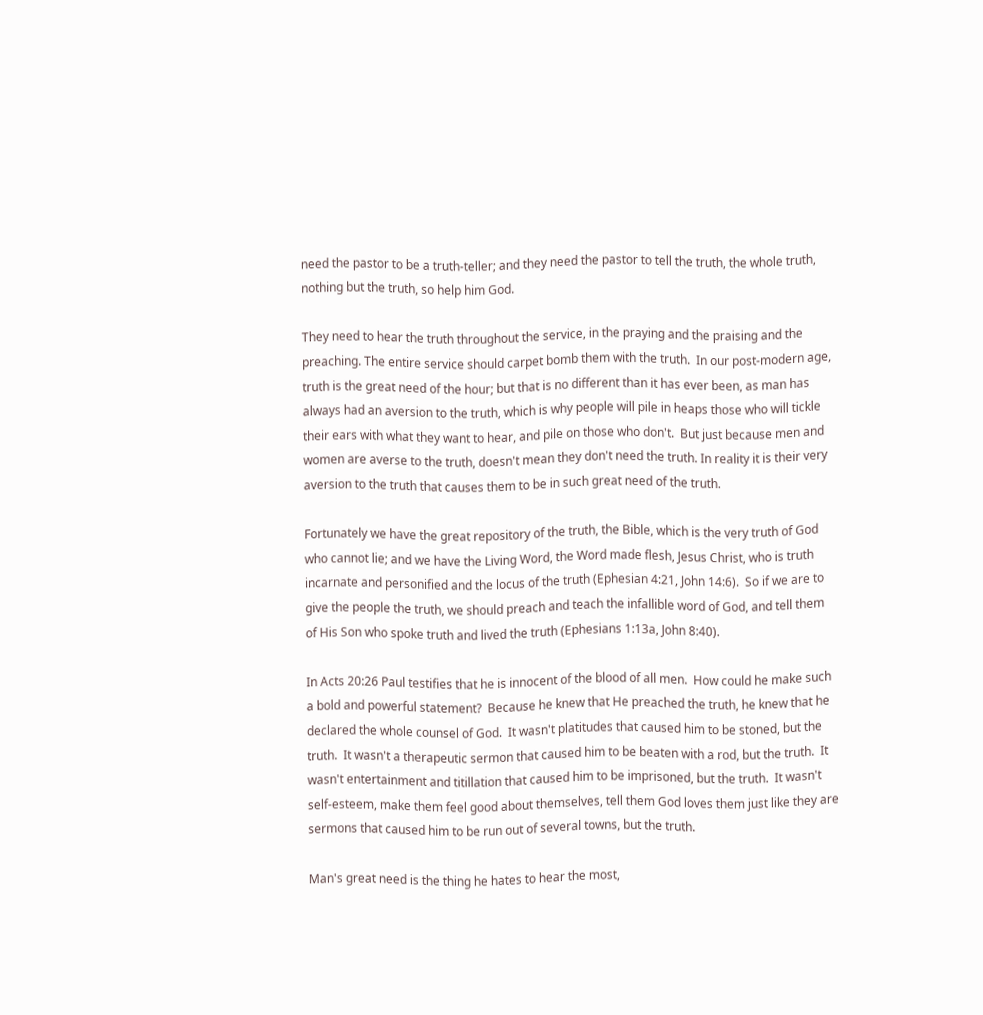need the pastor to be a truth-teller; and they need the pastor to tell the truth, the whole truth, nothing but the truth, so help him God.

They need to hear the truth throughout the service, in the praying and the praising and the preaching. The entire service should carpet bomb them with the truth.  In our post-modern age, truth is the great need of the hour; but that is no different than it has ever been, as man has always had an aversion to the truth, which is why people will pile in heaps those who will tickle their ears with what they want to hear, and pile on those who don't.  But just because men and women are averse to the truth, doesn't mean they don't need the truth. In reality it is their very aversion to the truth that causes them to be in such great need of the truth.

Fortunately we have the great repository of the truth, the Bible, which is the very truth of God who cannot lie; and we have the Living Word, the Word made flesh, Jesus Christ, who is truth incarnate and personified and the locus of the truth (Ephesian 4:21, John 14:6).  So if we are to give the people the truth, we should preach and teach the infallible word of God, and tell them of His Son who spoke truth and lived the truth (Ephesians 1:13a, John 8:40).

In Acts 20:26 Paul testifies that he is innocent of the blood of all men.  How could he make such a bold and powerful statement?  Because he knew that He preached the truth, he knew that he declared the whole counsel of God.  It wasn't platitudes that caused him to be stoned, but the truth.  It wasn't a therapeutic sermon that caused him to be beaten with a rod, but the truth.  It wasn't entertainment and titillation that caused him to be imprisoned, but the truth.  It wasn't self-esteem, make them feel good about themselves, tell them God loves them just like they are sermons that caused him to be run out of several towns, but the truth.

Man's great need is the thing he hates to hear the most,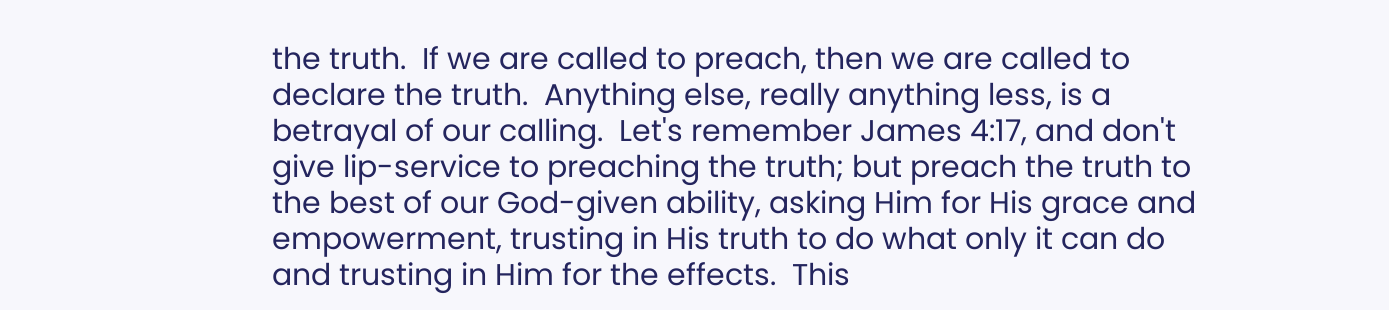the truth.  If we are called to preach, then we are called to declare the truth.  Anything else, really anything less, is a betrayal of our calling.  Let's remember James 4:17, and don't give lip-service to preaching the truth; but preach the truth to the best of our God-given ability, asking Him for His grace and empowerment, trusting in His truth to do what only it can do and trusting in Him for the effects.  This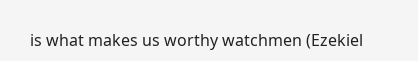is what makes us worthy watchmen (Ezekiel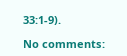33:1-9).

No comments: